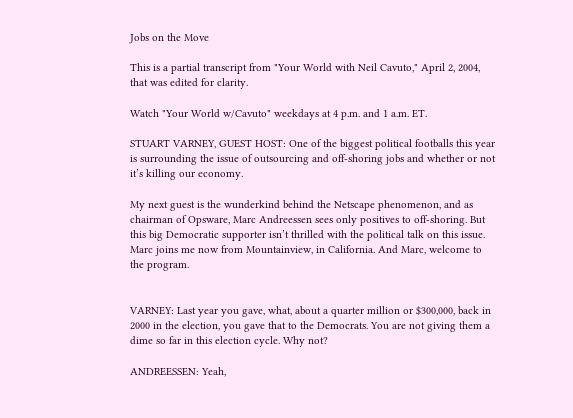Jobs on the Move

This is a partial transcript from "Your World with Neil Cavuto," April 2, 2004, that was edited for clarity.

Watch "Your World w/Cavuto" weekdays at 4 p.m. and 1 a.m. ET.

STUART VARNEY, GUEST HOST: One of the biggest political footballs this year is surrounding the issue of outsourcing and off-shoring jobs and whether or not it’s killing our economy.

My next guest is the wunderkind behind the Netscape phenomenon, and as chairman of Opsware, Marc Andreessen sees only positives to off-shoring. But this big Democratic supporter isn’t thrilled with the political talk on this issue. Marc joins me now from Mountainview, in California. And Marc, welcome to the program.


VARNEY: Last year you gave, what, about a quarter million or $300,000, back in 2000 in the election, you gave that to the Democrats. You are not giving them a dime so far in this election cycle. Why not?

ANDREESSEN: Yeah,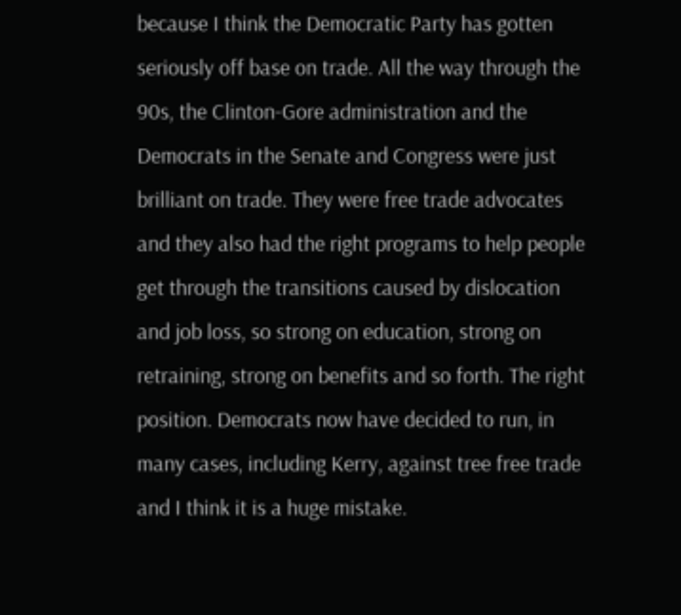because I think the Democratic Party has gotten seriously off base on trade. All the way through the 90s, the Clinton-Gore administration and the Democrats in the Senate and Congress were just brilliant on trade. They were free trade advocates and they also had the right programs to help people get through the transitions caused by dislocation and job loss, so strong on education, strong on retraining, strong on benefits and so forth. The right position. Democrats now have decided to run, in many cases, including Kerry, against tree free trade and I think it is a huge mistake.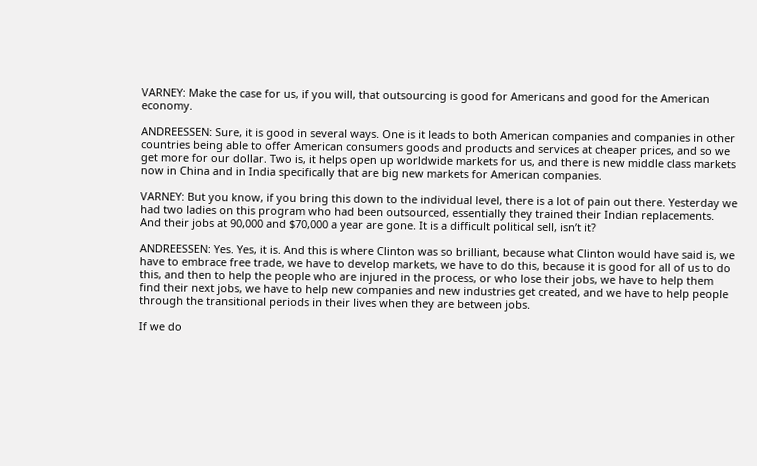VARNEY: Make the case for us, if you will, that outsourcing is good for Americans and good for the American economy.

ANDREESSEN: Sure, it is good in several ways. One is it leads to both American companies and companies in other countries being able to offer American consumers goods and products and services at cheaper prices, and so we get more for our dollar. Two is, it helps open up worldwide markets for us, and there is new middle class markets now in China and in India specifically that are big new markets for American companies.

VARNEY: But you know, if you bring this down to the individual level, there is a lot of pain out there. Yesterday we had two ladies on this program who had been outsourced, essentially they trained their Indian replacements. And their jobs at 90,000 and $70,000 a year are gone. It is a difficult political sell, isn’t it?

ANDREESSEN: Yes. Yes, it is. And this is where Clinton was so brilliant, because what Clinton would have said is, we have to embrace free trade, we have to develop markets, we have to do this, because it is good for all of us to do this, and then to help the people who are injured in the process, or who lose their jobs, we have to help them find their next jobs, we have to help new companies and new industries get created, and we have to help people through the transitional periods in their lives when they are between jobs.

If we do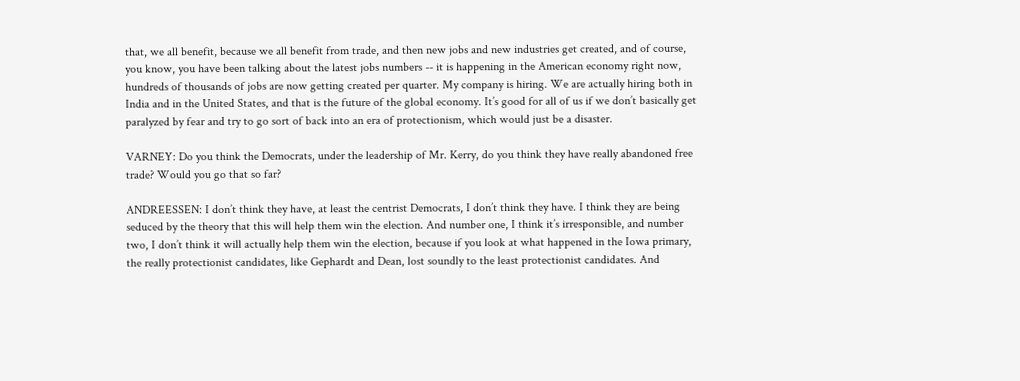that, we all benefit, because we all benefit from trade, and then new jobs and new industries get created, and of course, you know, you have been talking about the latest jobs numbers -- it is happening in the American economy right now, hundreds of thousands of jobs are now getting created per quarter. My company is hiring. We are actually hiring both in India and in the United States, and that is the future of the global economy. It’s good for all of us if we don’t basically get paralyzed by fear and try to go sort of back into an era of protectionism, which would just be a disaster.

VARNEY: Do you think the Democrats, under the leadership of Mr. Kerry, do you think they have really abandoned free trade? Would you go that so far?

ANDREESSEN: I don’t think they have, at least the centrist Democrats, I don’t think they have. I think they are being seduced by the theory that this will help them win the election. And number one, I think it’s irresponsible, and number two, I don’t think it will actually help them win the election, because if you look at what happened in the Iowa primary, the really protectionist candidates, like Gephardt and Dean, lost soundly to the least protectionist candidates. And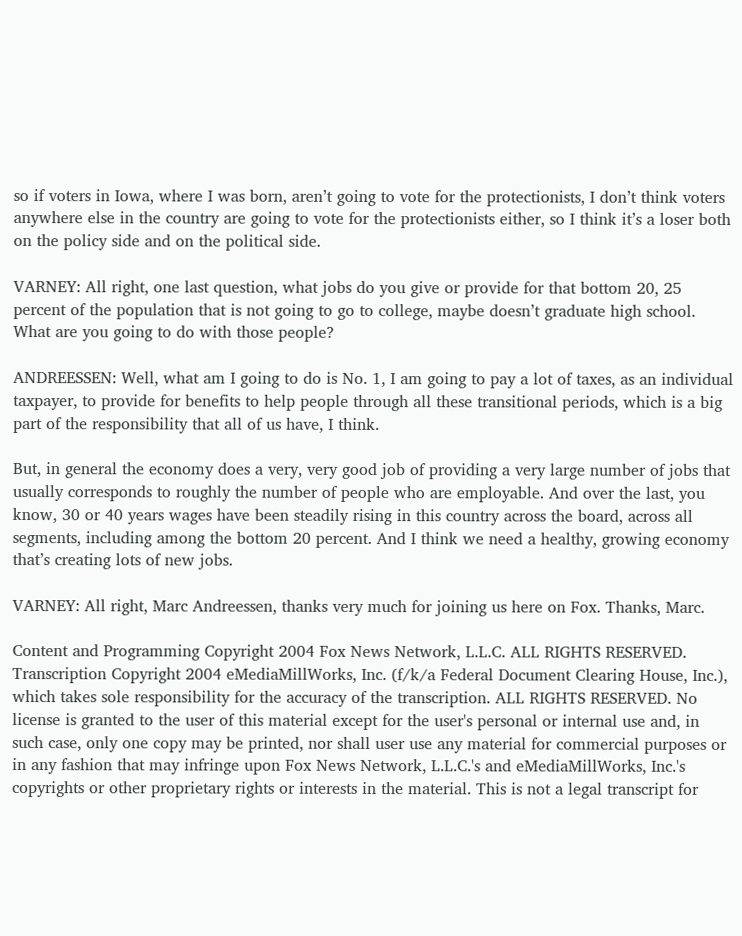so if voters in Iowa, where I was born, aren’t going to vote for the protectionists, I don’t think voters anywhere else in the country are going to vote for the protectionists either, so I think it’s a loser both on the policy side and on the political side.

VARNEY: All right, one last question, what jobs do you give or provide for that bottom 20, 25 percent of the population that is not going to go to college, maybe doesn’t graduate high school. What are you going to do with those people?

ANDREESSEN: Well, what am I going to do is No. 1, I am going to pay a lot of taxes, as an individual taxpayer, to provide for benefits to help people through all these transitional periods, which is a big part of the responsibility that all of us have, I think.

But, in general the economy does a very, very good job of providing a very large number of jobs that usually corresponds to roughly the number of people who are employable. And over the last, you know, 30 or 40 years wages have been steadily rising in this country across the board, across all segments, including among the bottom 20 percent. And I think we need a healthy, growing economy that’s creating lots of new jobs.

VARNEY: All right, Marc Andreessen, thanks very much for joining us here on Fox. Thanks, Marc.

Content and Programming Copyright 2004 Fox News Network, L.L.C. ALL RIGHTS RESERVED. Transcription Copyright 2004 eMediaMillWorks, Inc. (f/k/a Federal Document Clearing House, Inc.), which takes sole responsibility for the accuracy of the transcription. ALL RIGHTS RESERVED. No license is granted to the user of this material except for the user's personal or internal use and, in such case, only one copy may be printed, nor shall user use any material for commercial purposes or in any fashion that may infringe upon Fox News Network, L.L.C.'s and eMediaMillWorks, Inc.'s copyrights or other proprietary rights or interests in the material. This is not a legal transcript for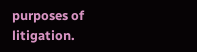purposes of litigation.